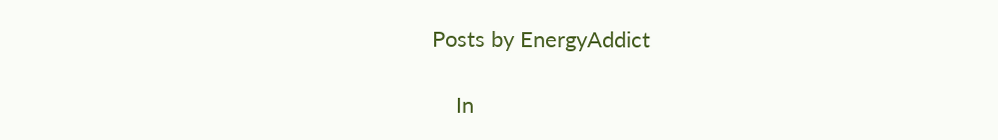Posts by EnergyAddict

    In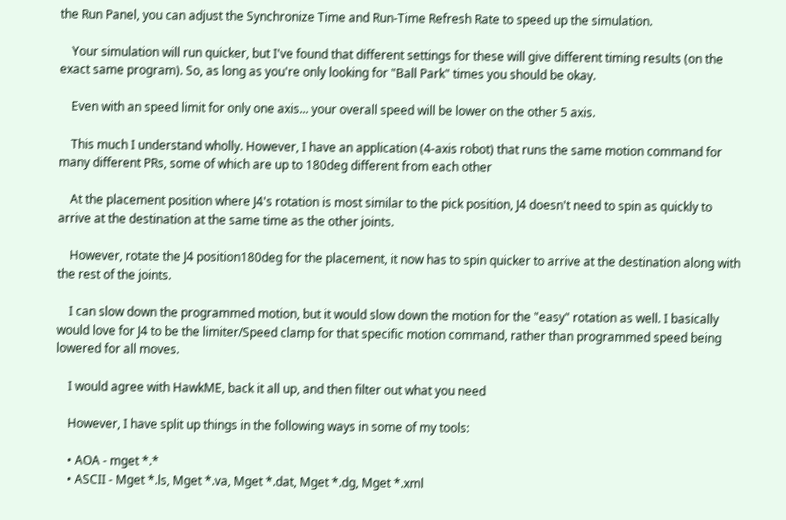the Run Panel, you can adjust the Synchronize Time and Run-Time Refresh Rate to speed up the simulation.

    Your simulation will run quicker, but I've found that different settings for these will give different timing results (on the exact same program). So, as long as you're only looking for "Ball Park" times you should be okay.

    Even with an speed limit for only one axis... your overall speed will be lower on the other 5 axis.

    This much I understand wholly. However, I have an application (4-axis robot) that runs the same motion command for many different PRs, some of which are up to 180deg different from each other

    At the placement position where J4's rotation is most similar to the pick position, J4 doesn't need to spin as quickly to arrive at the destination at the same time as the other joints.

    However, rotate the J4 position180deg for the placement, it now has to spin quicker to arrive at the destination along with the rest of the joints.

    I can slow down the programmed motion, but it would slow down the motion for the "easy" rotation as well. I basically would love for J4 to be the limiter/Speed clamp for that specific motion command, rather than programmed speed being lowered for all moves.

    I would agree with HawkME, back it all up, and then filter out what you need

    However, I have split up things in the following ways in some of my tools:

    • AOA - mget *.*
    • ASCII - Mget *.ls, Mget *.va, Mget *.dat, Mget *.dg, Mget *.xml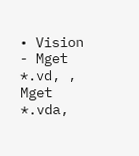• Vision - Mget *.vd, , Mget *.vda,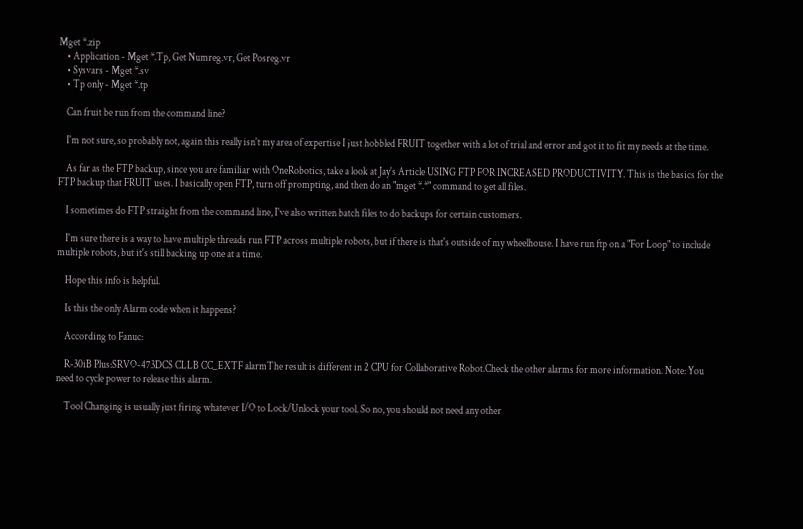Mget *.zip
    • Application - Mget *.Tp, Get Numreg.vr, Get Posreg.vr
    • Sysvars - Mget *.sv
    • Tp only - Mget *.tp

    Can fruit be run from the command line?

    I'm not sure, so probably not, again this really isn't my area of expertise I just hobbled FRUIT together with a lot of trial and error and got it to fit my needs at the time.

    As far as the FTP backup, since you are familiar with OneRobotics, take a look at Jay's Article USING FTP FOR INCREASED PRODUCTIVITY. This is the basics for the FTP backup that FRUIT uses. I basically open FTP, turn off prompting, and then do an "mget *.*" command to get all files.

    I sometimes do FTP straight from the command line, I've also written batch files to do backups for certain customers.

    I'm sure there is a way to have multiple threads run FTP across multiple robots, but if there is that's outside of my wheelhouse. I have run ftp on a "For Loop" to include multiple robots, but it's still backing up one at a time.

    Hope this info is helpful.

    Is this the only Alarm code when it happens?

    According to Fanuc:

    R-30iB Plus:SRVO-473DCS CLLB CC_EXTF alarmThe result is different in 2 CPU for Collaborative Robot.Check the other alarms for more information. Note: You need to cycle power to release this alarm.

    Tool Changing is usually just firing whatever I/O to Lock/Unlock your tool. So no, you should not need any other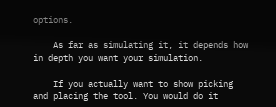options.

    As far as simulating it, it depends how in depth you want your simulation.

    If you actually want to show picking and placing the tool. You would do it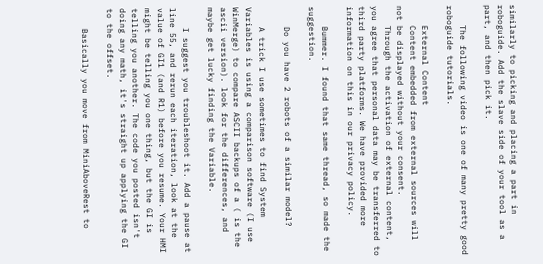similarly to picking and placing a part in roboguide. Add the slave side of your tool as a part, and then pick it.

    The following video is one of many pretty good roboguide tutorials.

    External Content
    Content embedded from external sources will not be displayed without your consent.
    Through the activation of external content, you agree that personal data may be transferred to third party platforms. We have provided more information on this in our privacy policy.

    Bummer. I found that same thread, so made the suggestion.

    Do you have 2 robots of a similar model?

    A trick I use sometimes to find System Variables is using a comparison software (I use WinMerge) to compare ASCII backups of a ( is the ascii version). look for the differences, and maybe get lucky finding the Variable.

    I suggest you troubleshoot it. Add a pause at line 55, and rerun each iteration, look at the value of GI1 (and R1) before you resume. Your HMI might be telling you one thing, but the GI is telling you another. The code you posted isn't doing any math, it's straight up applying the GI to the offset.

    Basically you move from MiniAboveRest to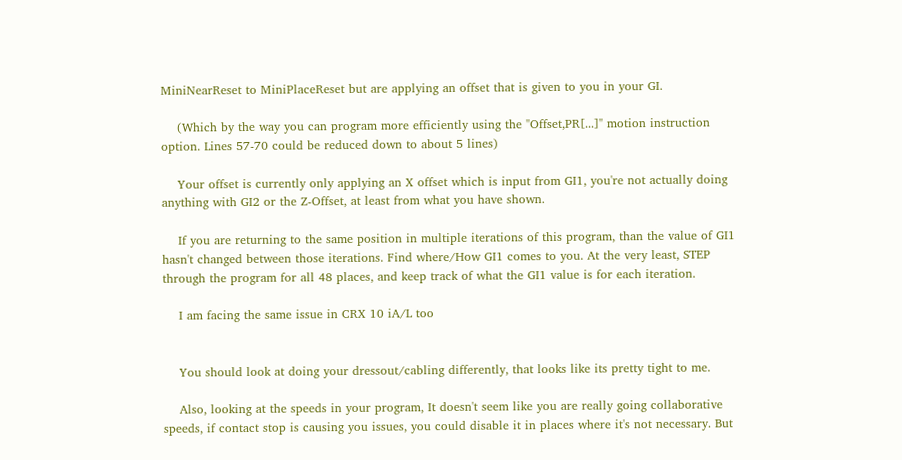MiniNearReset to MiniPlaceReset but are applying an offset that is given to you in your GI.

    (Which by the way you can program more efficiently using the "Offset,PR[...]" motion instruction option. Lines 57-70 could be reduced down to about 5 lines)

    Your offset is currently only applying an X offset which is input from GI1, you're not actually doing anything with GI2 or the Z-Offset, at least from what you have shown.

    If you are returning to the same position in multiple iterations of this program, than the value of GI1 hasn't changed between those iterations. Find where/How GI1 comes to you. At the very least, STEP through the program for all 48 places, and keep track of what the GI1 value is for each iteration.

    I am facing the same issue in CRX 10 iA/L too


    You should look at doing your dressout/cabling differently, that looks like its pretty tight to me.

    Also, looking at the speeds in your program, It doesn't seem like you are really going collaborative speeds, if contact stop is causing you issues, you could disable it in places where it's not necessary. But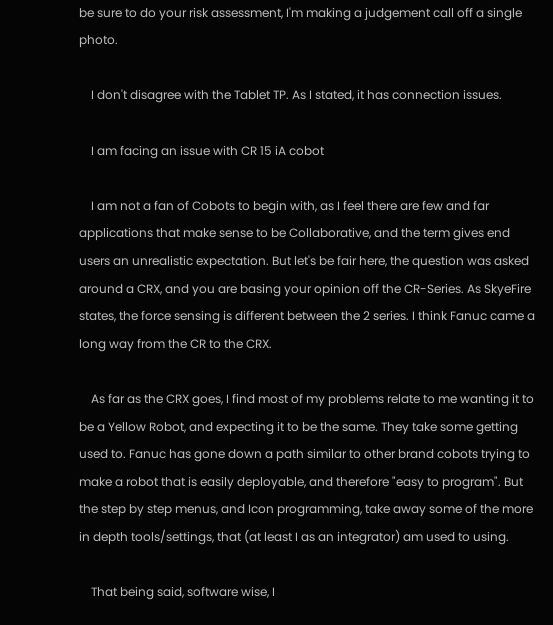be sure to do your risk assessment, I'm making a judgement call off a single photo.

    I don't disagree with the Tablet TP. As I stated, it has connection issues.

    I am facing an issue with CR 15 iA cobot

    I am not a fan of Cobots to begin with, as I feel there are few and far applications that make sense to be Collaborative, and the term gives end users an unrealistic expectation. But let's be fair here, the question was asked around a CRX, and you are basing your opinion off the CR-Series. As SkyeFire states, the force sensing is different between the 2 series. I think Fanuc came a long way from the CR to the CRX.

    As far as the CRX goes, I find most of my problems relate to me wanting it to be a Yellow Robot, and expecting it to be the same. They take some getting used to. Fanuc has gone down a path similar to other brand cobots trying to make a robot that is easily deployable, and therefore "easy to program". But the step by step menus, and Icon programming, take away some of the more in depth tools/settings, that (at least I as an integrator) am used to using.

    That being said, software wise, I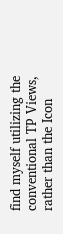find myself utilizing the conventional TP Views, rather than the Icon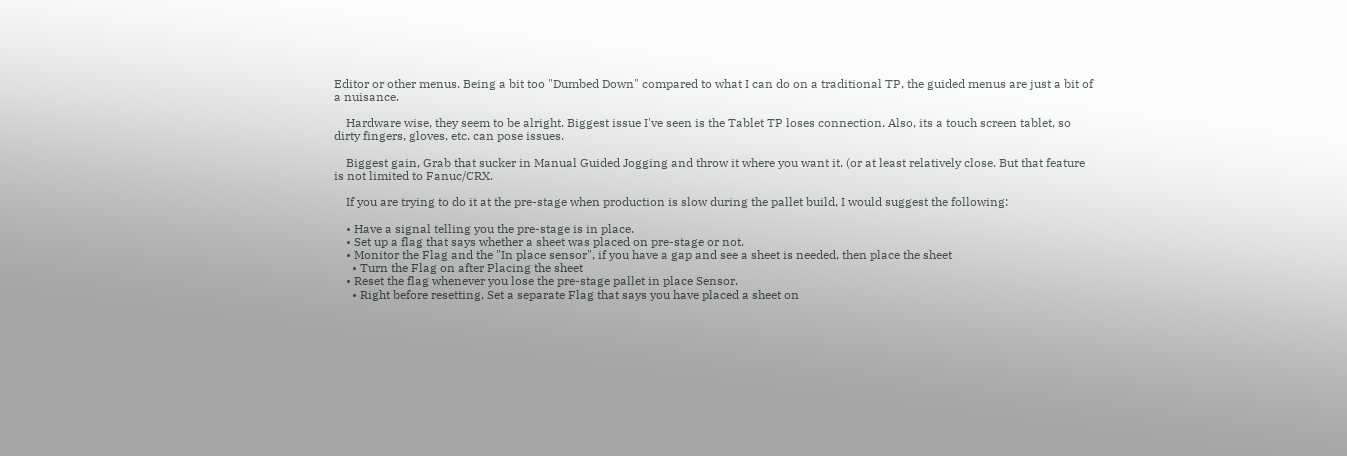Editor or other menus. Being a bit too "Dumbed Down" compared to what I can do on a traditional TP, the guided menus are just a bit of a nuisance.

    Hardware wise, they seem to be alright. Biggest issue I've seen is the Tablet TP loses connection. Also, its a touch screen tablet, so dirty fingers, gloves, etc. can pose issues.

    Biggest gain, Grab that sucker in Manual Guided Jogging and throw it where you want it. (or at least relatively close. But that feature is not limited to Fanuc/CRX.

    If you are trying to do it at the pre-stage when production is slow during the pallet build, I would suggest the following:

    • Have a signal telling you the pre-stage is in place.
    • Set up a flag that says whether a sheet was placed on pre-stage or not.
    • Monitor the Flag and the "In place sensor", if you have a gap and see a sheet is needed, then place the sheet
      • Turn the Flag on after Placing the sheet
    • Reset the flag whenever you lose the pre-stage pallet in place Sensor.
      • Right before resetting, Set a separate Flag that says you have placed a sheet on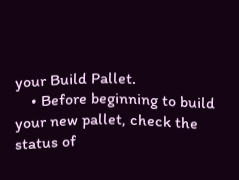your Build Pallet.
    • Before beginning to build your new pallet, check the status of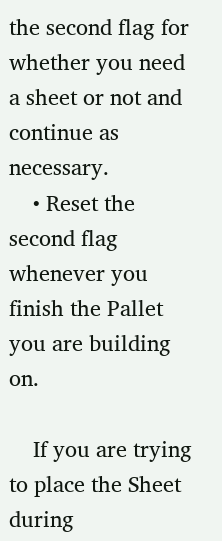the second flag for whether you need a sheet or not and continue as necessary.
    • Reset the second flag whenever you finish the Pallet you are building on.

    If you are trying to place the Sheet during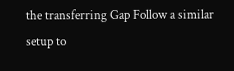the transferring Gap Follow a similar setup to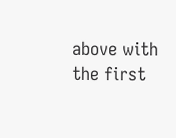above with the first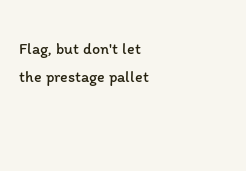Flag, but don't let the prestage pallet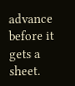advance before it gets a sheet.